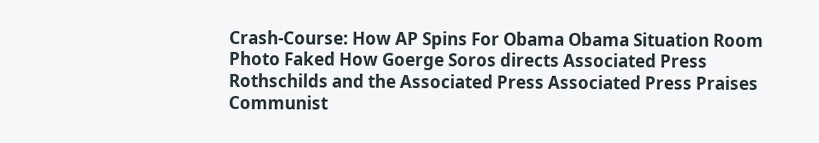Crash-Course: How AP Spins For Obama Obama Situation Room Photo Faked How Goerge Soros directs Associated Press Rothschilds and the Associated Press Associated Press Praises Communist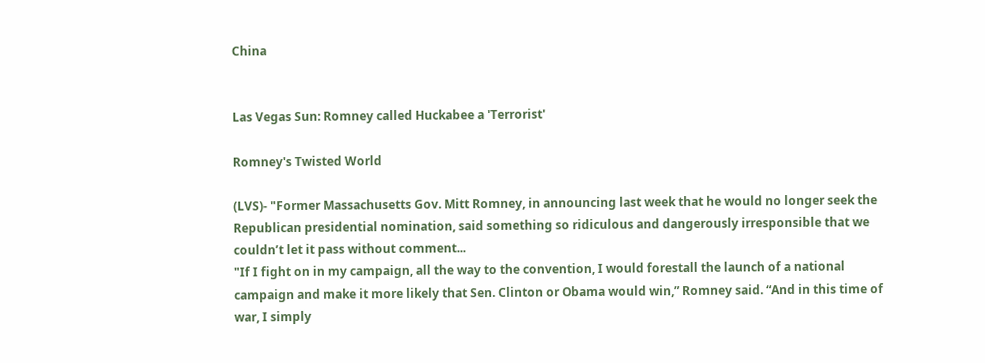China


Las Vegas Sun: Romney called Huckabee a 'Terrorist'

Romney's Twisted World

(LVS)- "Former Massachusetts Gov. Mitt Romney, in announcing last week that he would no longer seek the Republican presidential nomination, said something so ridiculous and dangerously irresponsible that we couldn’t let it pass without comment...
"If I fight on in my campaign, all the way to the convention, I would forestall the launch of a national campaign and make it more likely that Sen. Clinton or Obama would win,” Romney said. “And in this time of war, I simply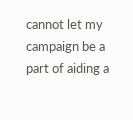cannot let my campaign be a part of aiding a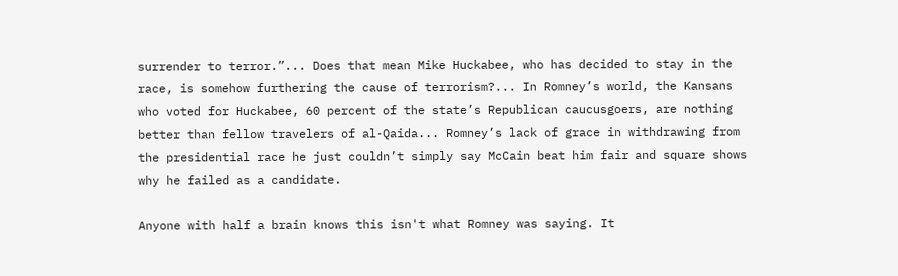surrender to terror.”... Does that mean Mike Huckabee, who has decided to stay in the race, is somehow furthering the cause of terrorism?... In Romney’s world, the Kansans who voted for Huckabee, 60 percent of the state’s Republican caucusgoers, are nothing better than fellow travelers of al-Qaida... Romney’s lack of grace in withdrawing from the presidential race he just couldn’t simply say McCain beat him fair and square shows why he failed as a candidate.

Anyone with half a brain knows this isn't what Romney was saying. It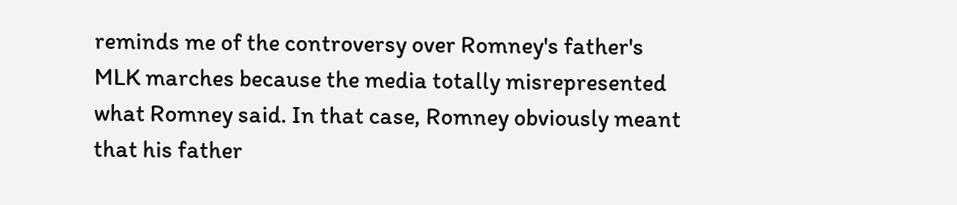reminds me of the controversy over Romney's father's MLK marches because the media totally misrepresented what Romney said. In that case, Romney obviously meant that his father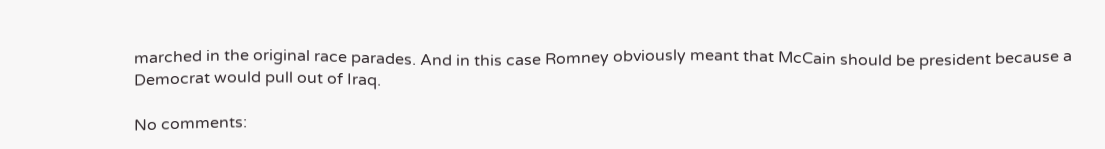marched in the original race parades. And in this case Romney obviously meant that McCain should be president because a Democrat would pull out of Iraq.

No comments: